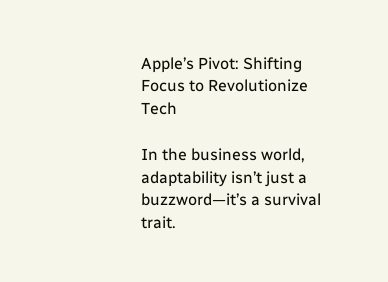Apple’s Pivot: Shifting Focus to Revolutionize Tech

In the business world, adaptability isn’t just a buzzword—it’s a survival trait.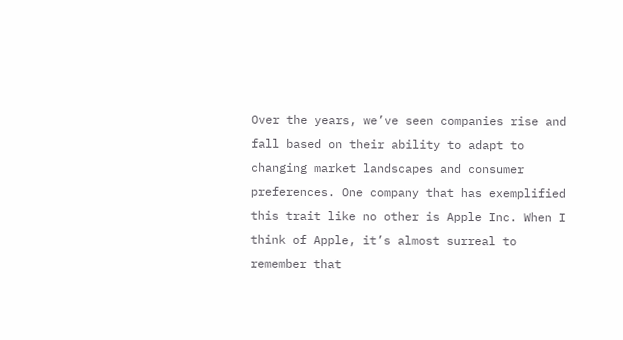Over the years, we’ve seen companies rise and fall based on their ability to adapt to changing market landscapes and consumer preferences. One company that has exemplified this trait like no other is Apple Inc. When I think of Apple, it’s almost surreal to remember that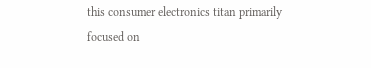this consumer electronics titan primarily focused on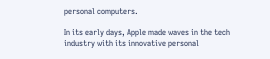personal computers.

In its early days, Apple made waves in the tech industry with its innovative personal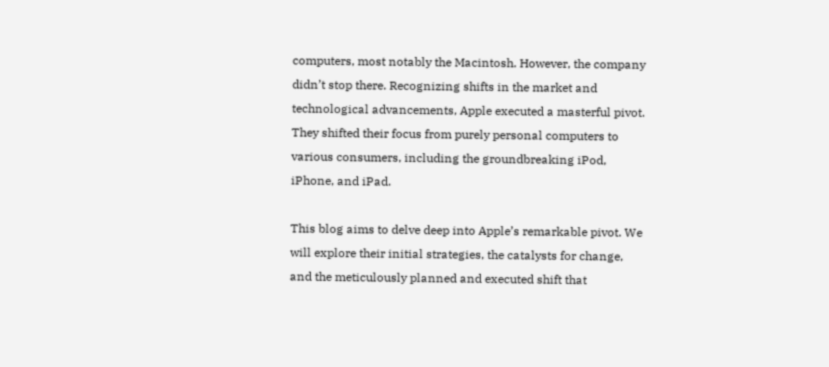computers, most notably the Macintosh. However, the company didn’t stop there. Recognizing shifts in the market and technological advancements, Apple executed a masterful pivot. They shifted their focus from purely personal computers to various consumers, including the groundbreaking iPod, iPhone, and iPad.

This blog aims to delve deep into Apple’s remarkable pivot. We will explore their initial strategies, the catalysts for change, and the meticulously planned and executed shift that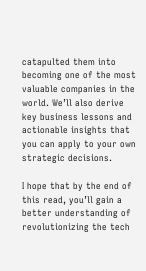catapulted them into becoming one of the most valuable companies in the world. We’ll also derive key business lessons and actionable insights that you can apply to your own strategic decisions.

I hope that by the end of this read, you’ll gain a better understanding of revolutionizing the tech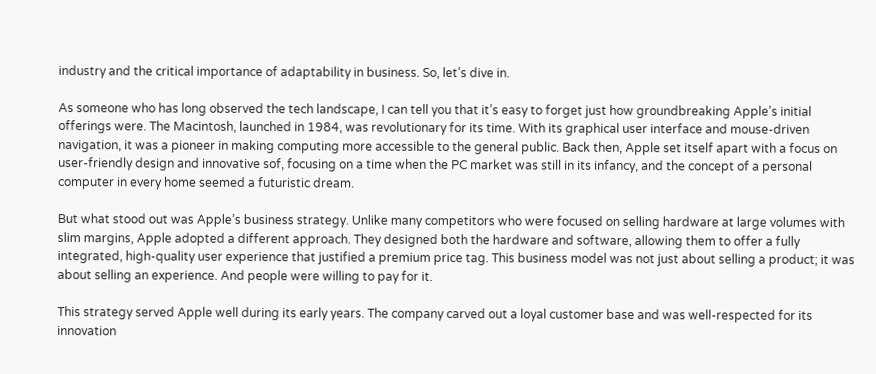industry and the critical importance of adaptability in business. So, let’s dive in.

As someone who has long observed the tech landscape, I can tell you that it’s easy to forget just how groundbreaking Apple’s initial offerings were. The Macintosh, launched in 1984, was revolutionary for its time. With its graphical user interface and mouse-driven navigation, it was a pioneer in making computing more accessible to the general public. Back then, Apple set itself apart with a focus on user-friendly design and innovative sof, focusing on a time when the PC market was still in its infancy, and the concept of a personal computer in every home seemed a futuristic dream.

But what stood out was Apple’s business strategy. Unlike many competitors who were focused on selling hardware at large volumes with slim margins, Apple adopted a different approach. They designed both the hardware and software, allowing them to offer a fully integrated, high-quality user experience that justified a premium price tag. This business model was not just about selling a product; it was about selling an experience. And people were willing to pay for it.

This strategy served Apple well during its early years. The company carved out a loyal customer base and was well-respected for its innovation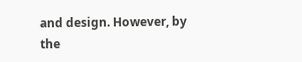and design. However, by the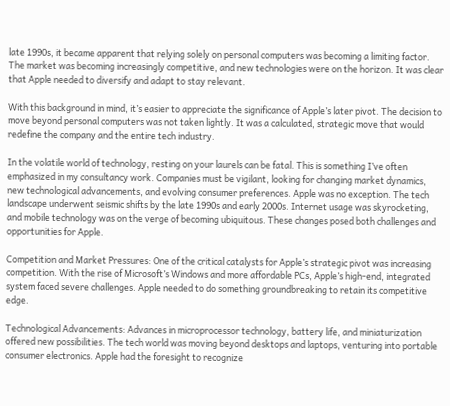late 1990s, it became apparent that relying solely on personal computers was becoming a limiting factor. The market was becoming increasingly competitive, and new technologies were on the horizon. It was clear that Apple needed to diversify and adapt to stay relevant.

With this background in mind, it’s easier to appreciate the significance of Apple’s later pivot. The decision to move beyond personal computers was not taken lightly. It was a calculated, strategic move that would redefine the company and the entire tech industry.

In the volatile world of technology, resting on your laurels can be fatal. This is something I’ve often emphasized in my consultancy work. Companies must be vigilant, looking for changing market dynamics, new technological advancements, and evolving consumer preferences. Apple was no exception. The tech landscape underwent seismic shifts by the late 1990s and early 2000s. Internet usage was skyrocketing, and mobile technology was on the verge of becoming ubiquitous. These changes posed both challenges and opportunities for Apple.

Competition and Market Pressures: One of the critical catalysts for Apple’s strategic pivot was increasing competition. With the rise of Microsoft’s Windows and more affordable PCs, Apple’s high-end, integrated system faced severe challenges. Apple needed to do something groundbreaking to retain its competitive edge.

Technological Advancements: Advances in microprocessor technology, battery life, and miniaturization offered new possibilities. The tech world was moving beyond desktops and laptops, venturing into portable consumer electronics. Apple had the foresight to recognize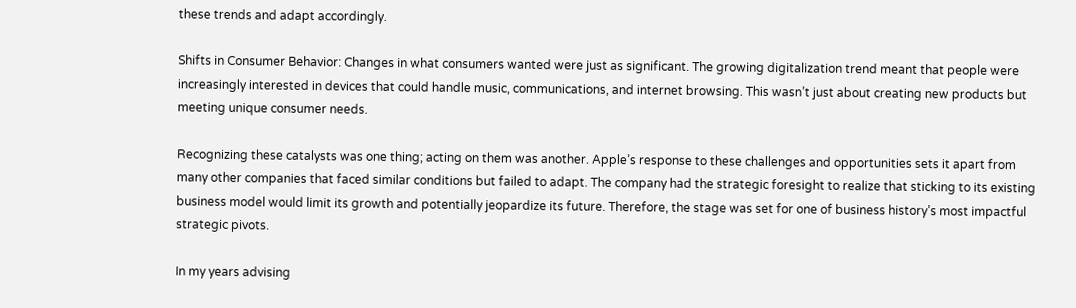these trends and adapt accordingly.

Shifts in Consumer Behavior: Changes in what consumers wanted were just as significant. The growing digitalization trend meant that people were increasingly interested in devices that could handle music, communications, and internet browsing. This wasn’t just about creating new products but meeting unique consumer needs.

Recognizing these catalysts was one thing; acting on them was another. Apple’s response to these challenges and opportunities sets it apart from many other companies that faced similar conditions but failed to adapt. The company had the strategic foresight to realize that sticking to its existing business model would limit its growth and potentially jeopardize its future. Therefore, the stage was set for one of business history’s most impactful strategic pivots.

In my years advising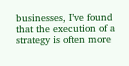businesses, I’ve found that the execution of a strategy is often more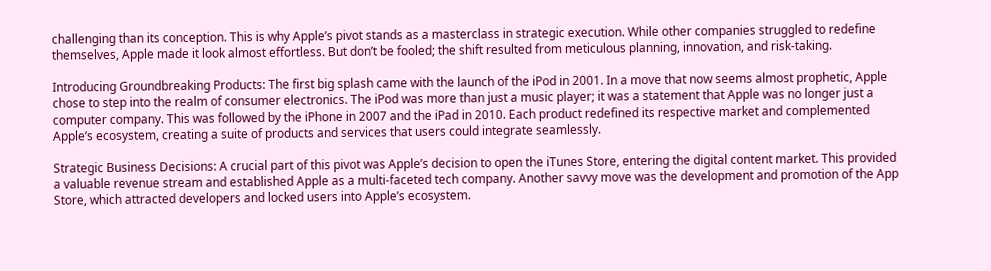challenging than its conception. This is why Apple’s pivot stands as a masterclass in strategic execution. While other companies struggled to redefine themselves, Apple made it look almost effortless. But don’t be fooled; the shift resulted from meticulous planning, innovation, and risk-taking.

Introducing Groundbreaking Products: The first big splash came with the launch of the iPod in 2001. In a move that now seems almost prophetic, Apple chose to step into the realm of consumer electronics. The iPod was more than just a music player; it was a statement that Apple was no longer just a computer company. This was followed by the iPhone in 2007 and the iPad in 2010. Each product redefined its respective market and complemented Apple’s ecosystem, creating a suite of products and services that users could integrate seamlessly.

Strategic Business Decisions: A crucial part of this pivot was Apple’s decision to open the iTunes Store, entering the digital content market. This provided a valuable revenue stream and established Apple as a multi-faceted tech company. Another savvy move was the development and promotion of the App Store, which attracted developers and locked users into Apple’s ecosystem.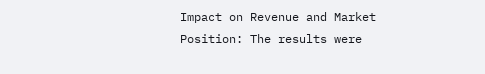Impact on Revenue and Market Position: The results were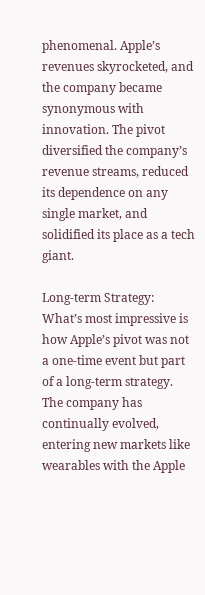phenomenal. Apple’s revenues skyrocketed, and the company became synonymous with innovation. The pivot diversified the company’s revenue streams, reduced its dependence on any single market, and solidified its place as a tech giant.

Long-term Strategy: What’s most impressive is how Apple’s pivot was not a one-time event but part of a long-term strategy. The company has continually evolved, entering new markets like wearables with the Apple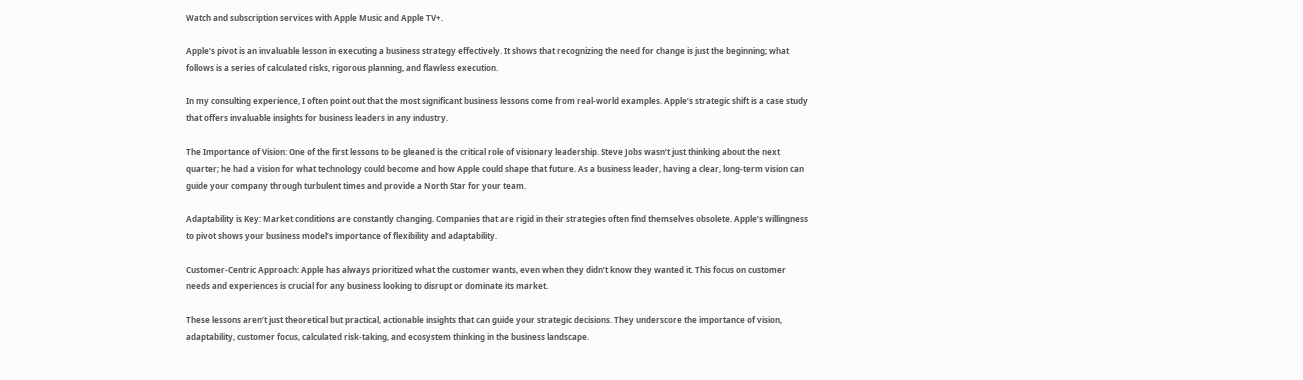Watch and subscription services with Apple Music and Apple TV+.

Apple’s pivot is an invaluable lesson in executing a business strategy effectively. It shows that recognizing the need for change is just the beginning; what follows is a series of calculated risks, rigorous planning, and flawless execution.

In my consulting experience, I often point out that the most significant business lessons come from real-world examples. Apple’s strategic shift is a case study that offers invaluable insights for business leaders in any industry.

The Importance of Vision: One of the first lessons to be gleaned is the critical role of visionary leadership. Steve Jobs wasn’t just thinking about the next quarter; he had a vision for what technology could become and how Apple could shape that future. As a business leader, having a clear, long-term vision can guide your company through turbulent times and provide a North Star for your team.

Adaptability is Key: Market conditions are constantly changing. Companies that are rigid in their strategies often find themselves obsolete. Apple’s willingness to pivot shows your business model’s importance of flexibility and adaptability.

Customer-Centric Approach: Apple has always prioritized what the customer wants, even when they didn’t know they wanted it. This focus on customer needs and experiences is crucial for any business looking to disrupt or dominate its market.

These lessons aren’t just theoretical but practical, actionable insights that can guide your strategic decisions. They underscore the importance of vision, adaptability, customer focus, calculated risk-taking, and ecosystem thinking in the business landscape.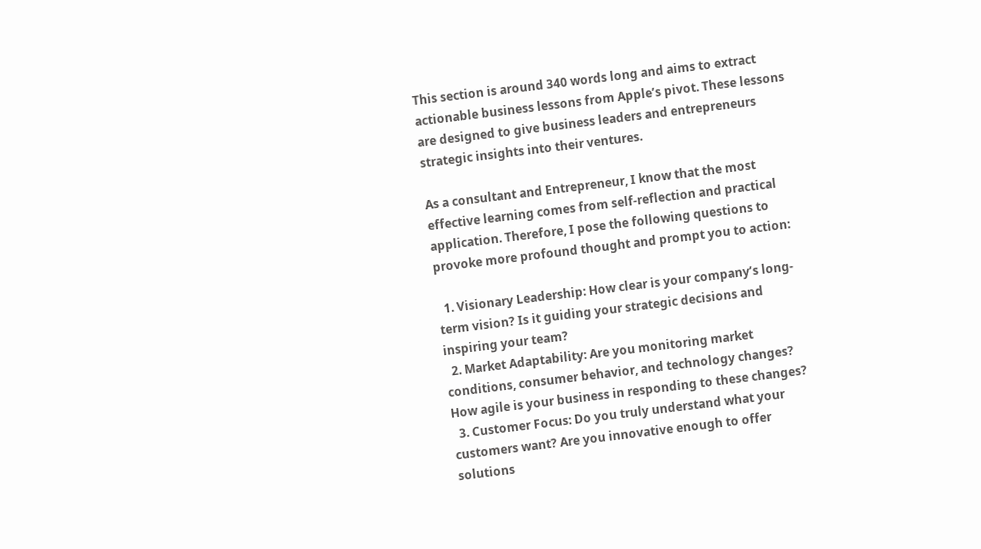This section is around 340 words long and aims to extract actionable business lessons from Apple’s pivot. These lessons are designed to give business leaders and entrepreneurs strategic insights into their ventures.

As a consultant and Entrepreneur, I know that the most effective learning comes from self-reflection and practical application. Therefore, I pose the following questions to provoke more profound thought and prompt you to action:

  1. Visionary Leadership: How clear is your company’s long-term vision? Is it guiding your strategic decisions and inspiring your team?
  2. Market Adaptability: Are you monitoring market conditions, consumer behavior, and technology changes? How agile is your business in responding to these changes?
  3. Customer Focus: Do you truly understand what your customers want? Are you innovative enough to offer solutions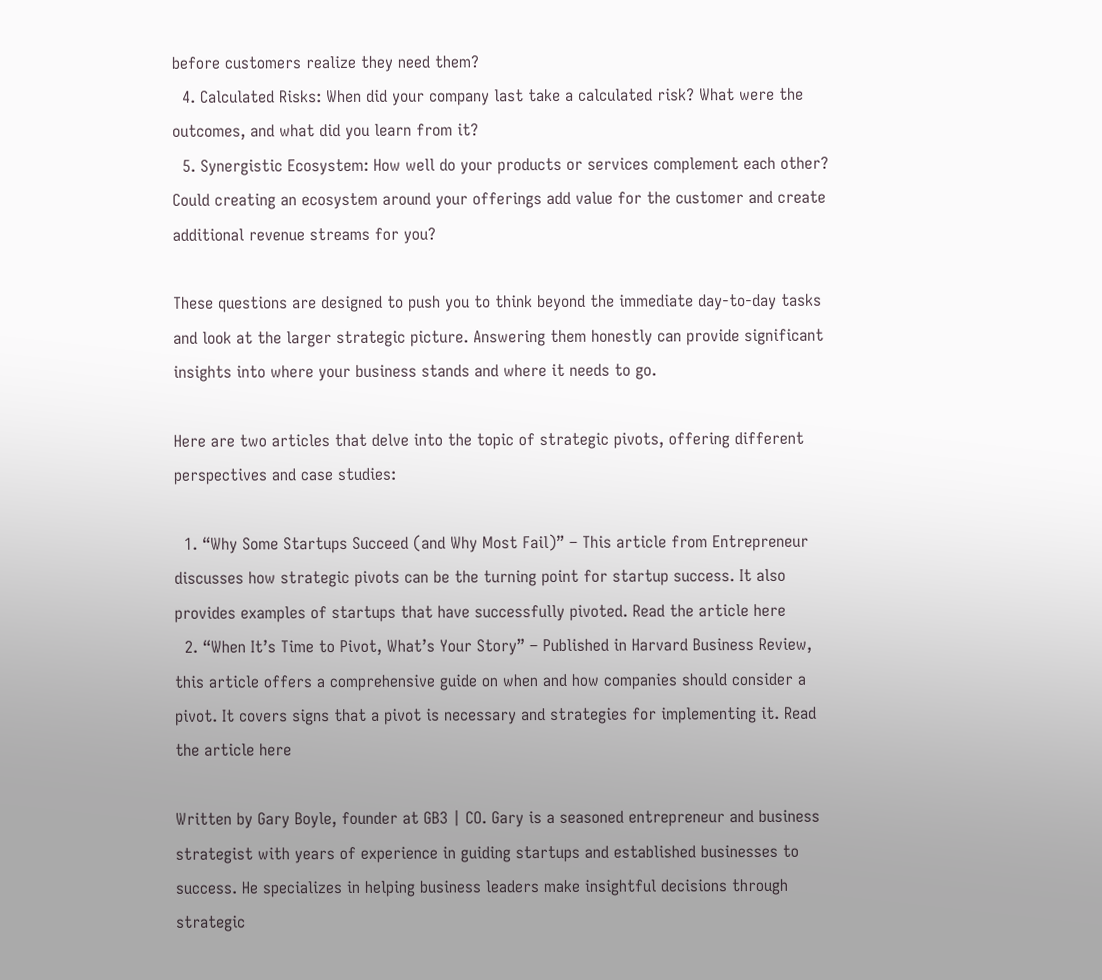before customers realize they need them?
  4. Calculated Risks: When did your company last take a calculated risk? What were the outcomes, and what did you learn from it?
  5. Synergistic Ecosystem: How well do your products or services complement each other? Could creating an ecosystem around your offerings add value for the customer and create additional revenue streams for you?

These questions are designed to push you to think beyond the immediate day-to-day tasks and look at the larger strategic picture. Answering them honestly can provide significant insights into where your business stands and where it needs to go.

Here are two articles that delve into the topic of strategic pivots, offering different perspectives and case studies:

  1. “Why Some Startups Succeed (and Why Most Fail)” – This article from Entrepreneur discusses how strategic pivots can be the turning point for startup success. It also provides examples of startups that have successfully pivoted. Read the article here
  2. “When It’s Time to Pivot, What’s Your Story” – Published in Harvard Business Review, this article offers a comprehensive guide on when and how companies should consider a pivot. It covers signs that a pivot is necessary and strategies for implementing it. Read the article here

Written by Gary Boyle, founder at GB3 | CO. Gary is a seasoned entrepreneur and business strategist with years of experience in guiding startups and established businesses to success. He specializes in helping business leaders make insightful decisions through strategic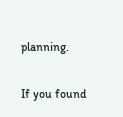planning.

If you found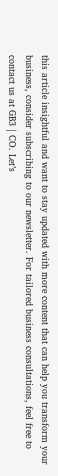this article insightful and want to stay updated with more content that can help you transform your business, consider subscribing to our newsletter. For tailored business consultations, feel free to contact us at GB3 | CO. Let’s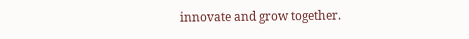innovate and grow together.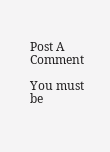Post A Comment

You must be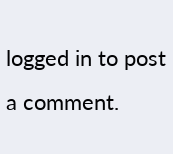logged in to post a comment.